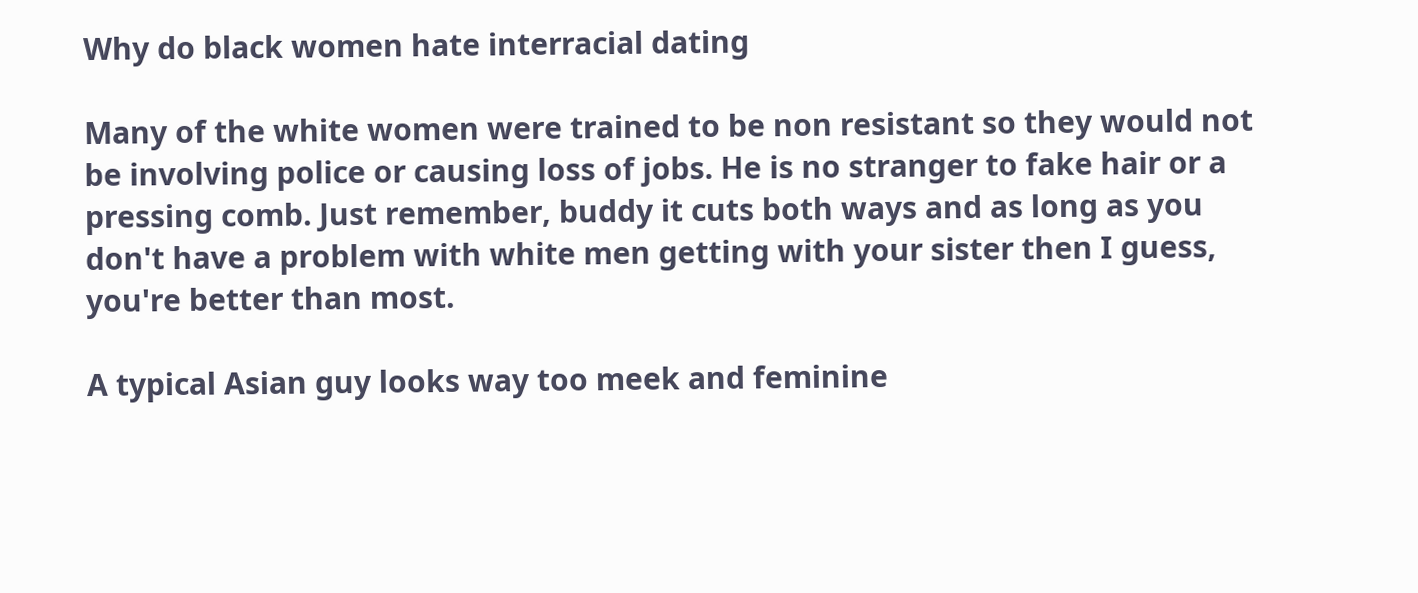Why do black women hate interracial dating

Many of the white women were trained to be non resistant so they would not be involving police or causing loss of jobs. He is no stranger to fake hair or a pressing comb. Just remember, buddy it cuts both ways and as long as you don't have a problem with white men getting with your sister then I guess, you're better than most.

A typical Asian guy looks way too meek and feminine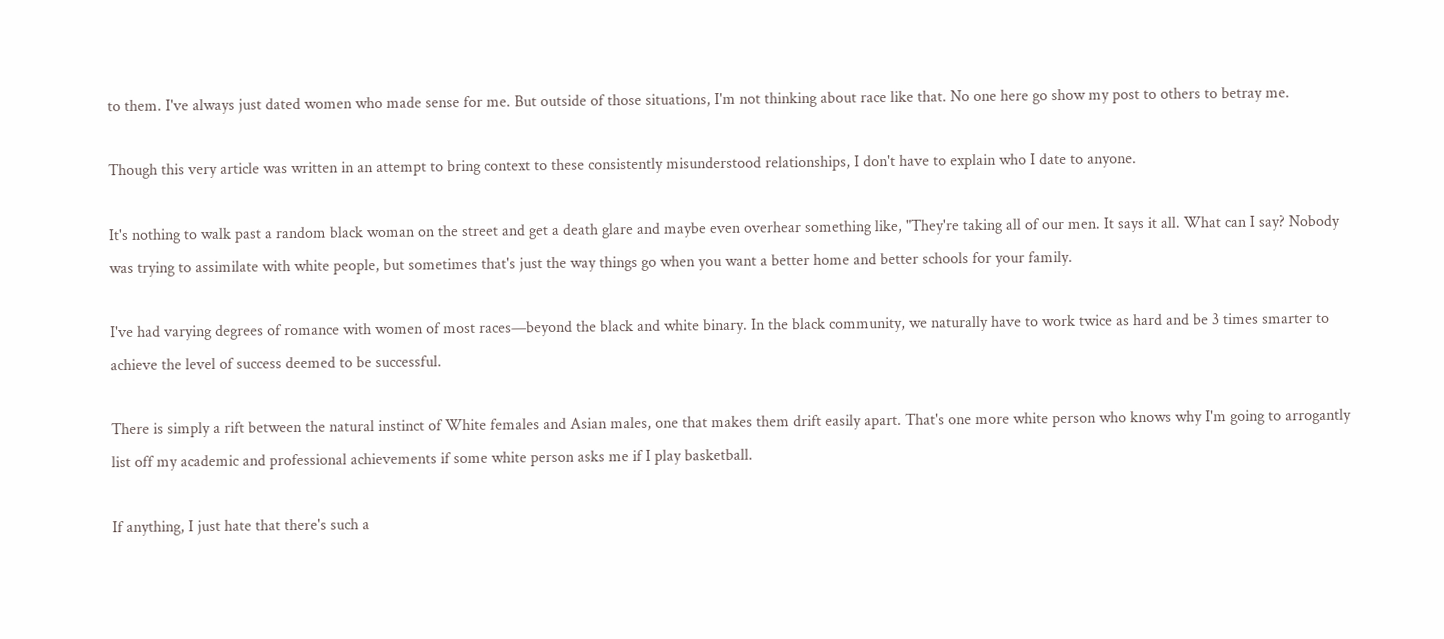to them. I've always just dated women who made sense for me. But outside of those situations, I'm not thinking about race like that. No one here go show my post to others to betray me.

Though this very article was written in an attempt to bring context to these consistently misunderstood relationships, I don't have to explain who I date to anyone.

It's nothing to walk past a random black woman on the street and get a death glare and maybe even overhear something like, "They're taking all of our men. It says it all. What can I say? Nobody was trying to assimilate with white people, but sometimes that's just the way things go when you want a better home and better schools for your family.

I've had varying degrees of romance with women of most races—beyond the black and white binary. In the black community, we naturally have to work twice as hard and be 3 times smarter to achieve the level of success deemed to be successful.

There is simply a rift between the natural instinct of White females and Asian males, one that makes them drift easily apart. That's one more white person who knows why I'm going to arrogantly list off my academic and professional achievements if some white person asks me if I play basketball.

If anything, I just hate that there's such a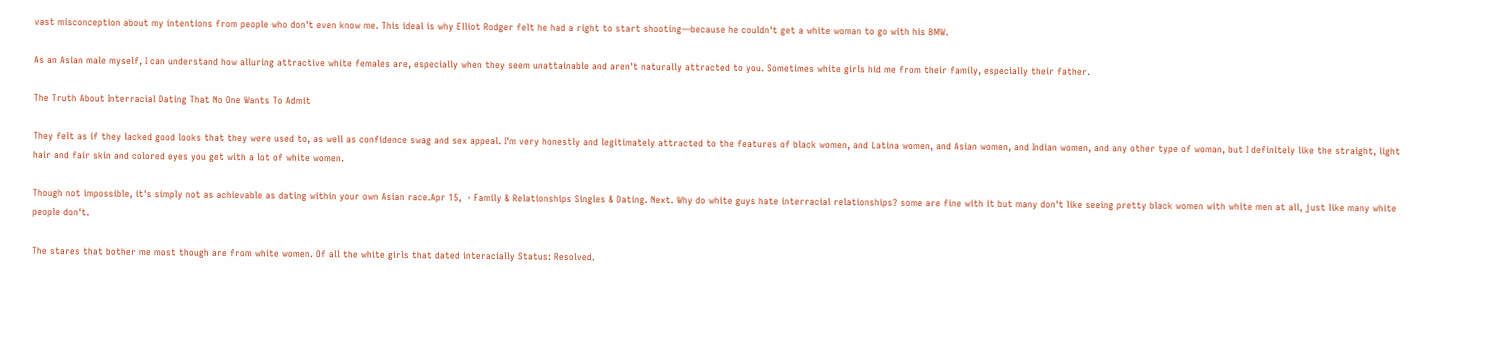vast misconception about my intentions from people who don't even know me. This ideal is why Elliot Rodger felt he had a right to start shooting—because he couldn't get a white woman to go with his BMW.

As an Asian male myself, I can understand how alluring attractive white females are, especially when they seem unattainable and aren't naturally attracted to you. Sometimes white girls hid me from their family, especially their father.

The Truth About Interracial Dating That No One Wants To Admit

They felt as if they lacked good looks that they were used to, as well as confidence swag and sex appeal. I'm very honestly and legitimately attracted to the features of black women, and Latina women, and Asian women, and Indian women, and any other type of woman, but I definitely like the straight, light hair and fair skin and colored eyes you get with a lot of white women.

Though not impossible, it's simply not as achievable as dating within your own Asian race.Apr 15,  · Family & Relationships Singles & Dating. Next. Why do white guys hate interracial relationships? some are fine with it but many don't like seeing pretty black women with white men at all, just like many white people don't.

The stares that bother me most though are from white women. Of all the white girls that dated interacially Status: Resolved.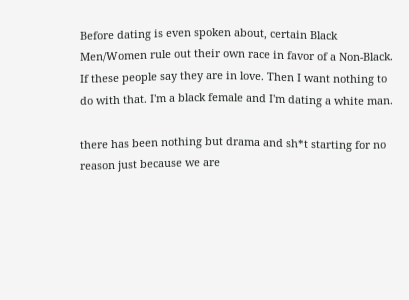Before dating is even spoken about, certain Black Men/Women rule out their own race in favor of a Non-Black. If these people say they are in love. Then I want nothing to do with that. I'm a black female and I'm dating a white man.

there has been nothing but drama and sh*t starting for no reason just because we are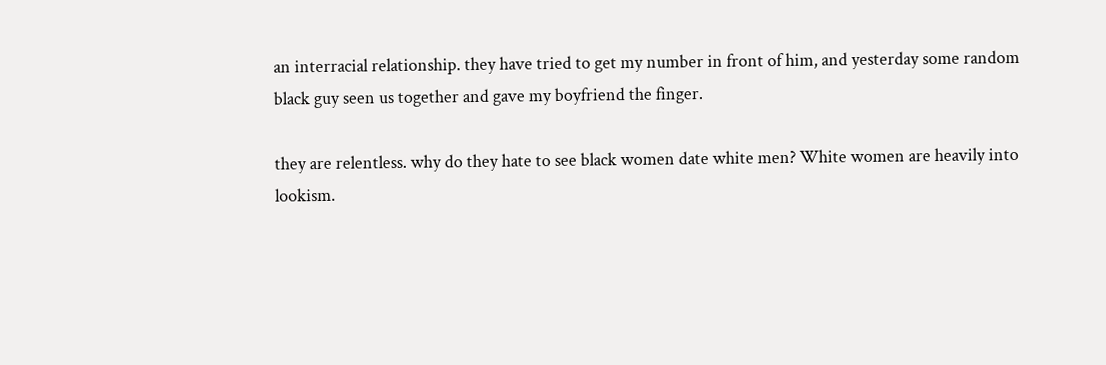an interracial relationship. they have tried to get my number in front of him, and yesterday some random black guy seen us together and gave my boyfriend the finger.

they are relentless. why do they hate to see black women date white men? White women are heavily into lookism.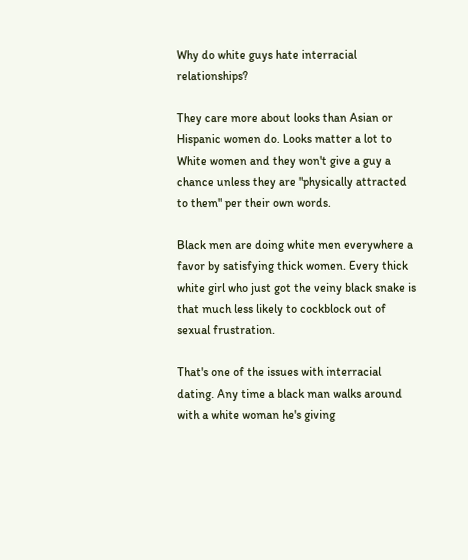Why do white guys hate interracial relationships?

They care more about looks than Asian or Hispanic women do. Looks matter a lot to White women and they won't give a guy a chance unless they are "physically attracted to them" per their own words.

Black men are doing white men everywhere a favor by satisfying thick women. Every thick white girl who just got the veiny black snake is that much less likely to cockblock out of sexual frustration.

That's one of the issues with interracial dating. Any time a black man walks around with a white woman he's giving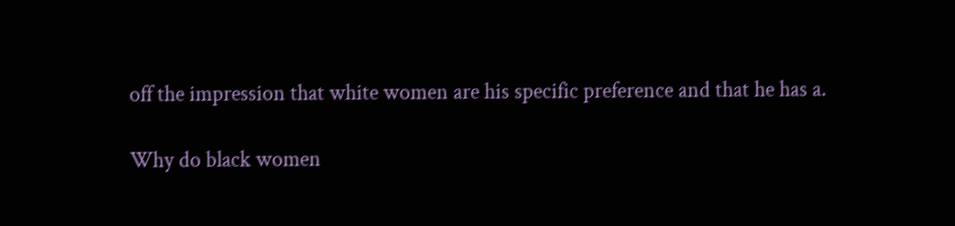off the impression that white women are his specific preference and that he has a.

Why do black women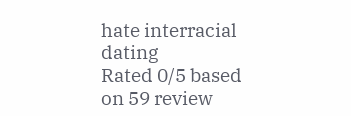hate interracial dating
Rated 0/5 based on 59 review